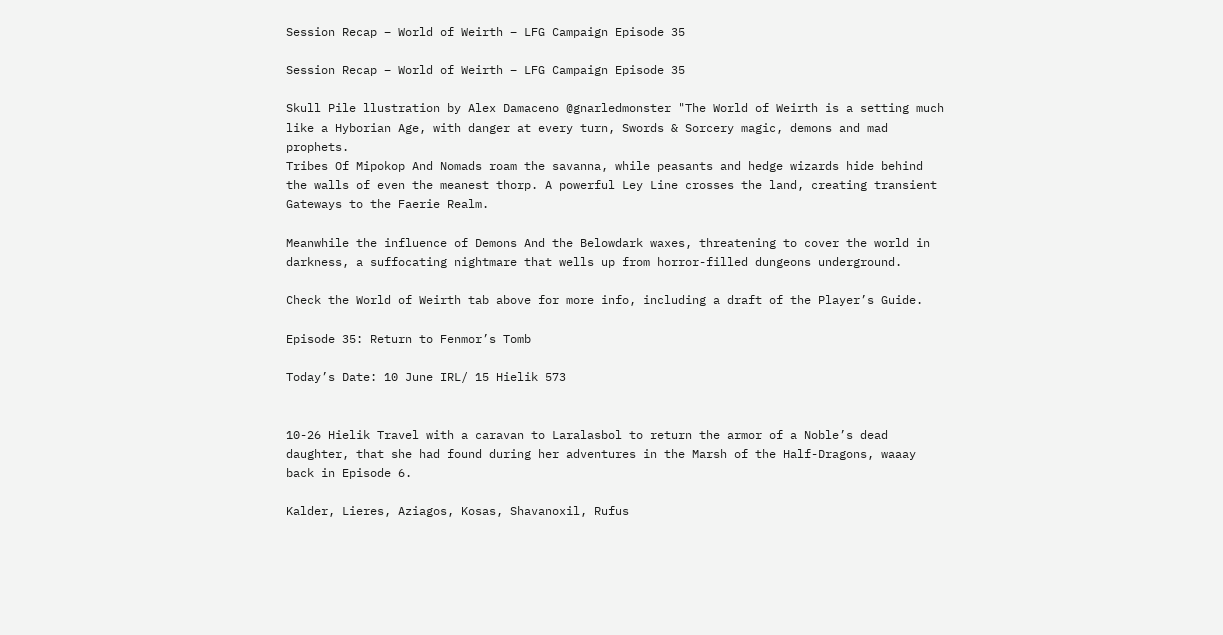Session Recap – World of Weirth – LFG Campaign Episode 35

Session Recap – World of Weirth – LFG Campaign Episode 35

Skull Pile llustration by Alex Damaceno @gnarledmonster "The World of Weirth is a setting much like a Hyborian Age, with danger at every turn, Swords & Sorcery magic, demons and mad prophets.
Tribes Of Mipokop And Nomads roam the savanna, while peasants and hedge wizards hide behind the walls of even the meanest thorp. A powerful Ley Line crosses the land, creating transient Gateways to the Faerie Realm.

Meanwhile the influence of Demons And the Belowdark waxes, threatening to cover the world in darkness, a suffocating nightmare that wells up from horror-filled dungeons underground.

Check the World of Weirth tab above for more info, including a draft of the Player’s Guide.

Episode 35: Return to Fenmor’s Tomb

Today’s Date: 10 June IRL/ 15 Hielik 573


10-26 Hielik Travel with a caravan to Laralasbol to return the armor of a Noble’s dead daughter, that she had found during her adventures in the Marsh of the Half-Dragons, waaay back in Episode 6.

Kalder, Lieres, Aziagos, Kosas, Shavanoxil, Rufus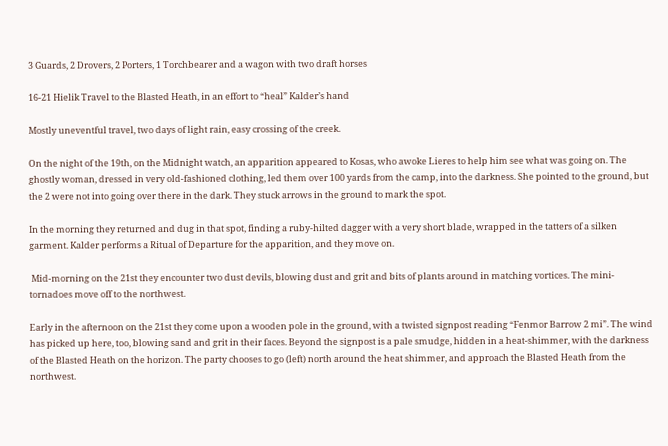3 Guards, 2 Drovers, 2 Porters, 1 Torchbearer and a wagon with two draft horses

16-21 Hielik Travel to the Blasted Heath, in an effort to “heal” Kalder’s hand

Mostly uneventful travel, two days of light rain, easy crossing of the creek.

On the night of the 19th, on the Midnight watch, an apparition appeared to Kosas, who awoke Lieres to help him see what was going on. The ghostly woman, dressed in very old-fashioned clothing, led them over 100 yards from the camp, into the darkness. She pointed to the ground, but the 2 were not into going over there in the dark. They stuck arrows in the ground to mark the spot.

In the morning they returned and dug in that spot, finding a ruby-hilted dagger with a very short blade, wrapped in the tatters of a silken garment. Kalder performs a Ritual of Departure for the apparition, and they move on.

 Mid-morning on the 21st they encounter two dust devils, blowing dust and grit and bits of plants around in matching vortices. The mini-tornadoes move off to the northwest.

Early in the afternoon on the 21st they come upon a wooden pole in the ground, with a twisted signpost reading “Fenmor Barrow 2 mi”. The wind has picked up here, too, blowing sand and grit in their faces. Beyond the signpost is a pale smudge, hidden in a heat-shimmer, with the darkness of the Blasted Heath on the horizon. The party chooses to go (left) north around the heat shimmer, and approach the Blasted Heath from the northwest.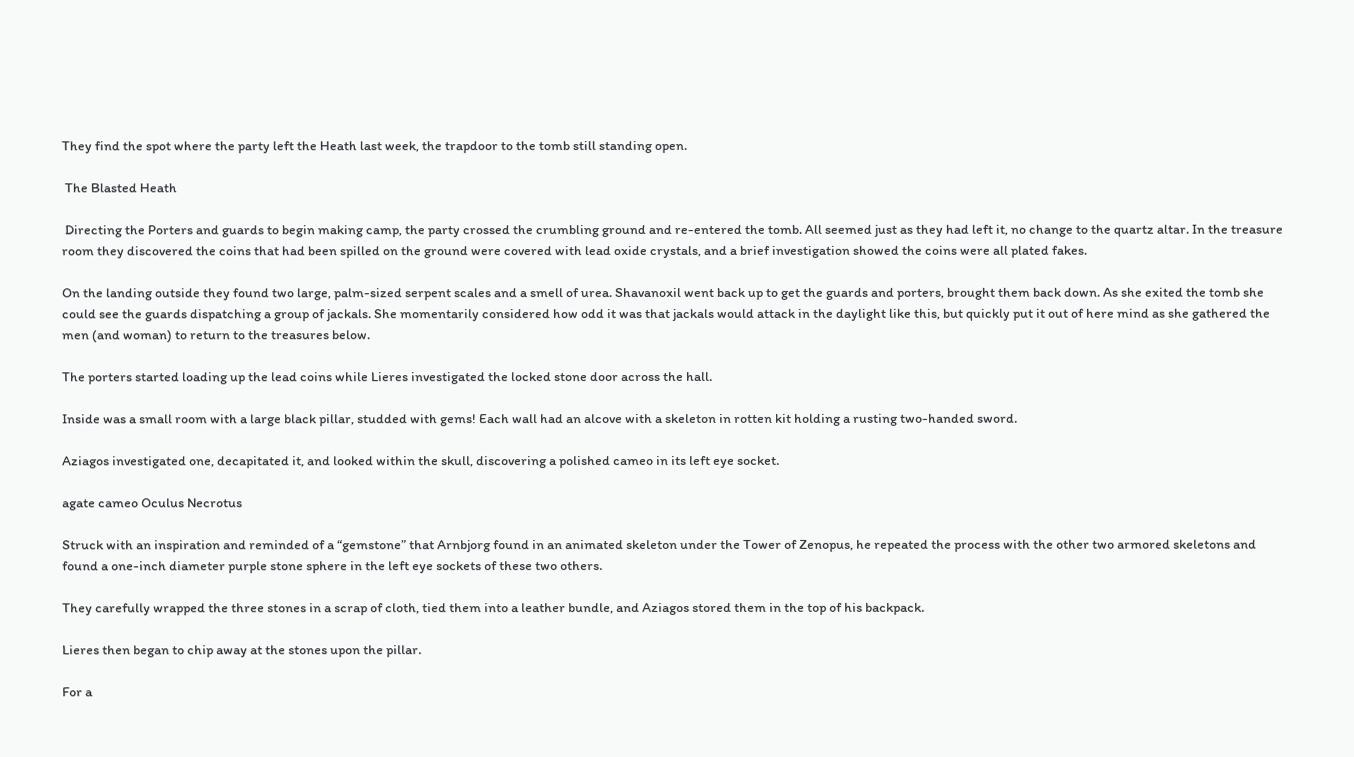They find the spot where the party left the Heath last week, the trapdoor to the tomb still standing open.

 The Blasted Heath

 Directing the Porters and guards to begin making camp, the party crossed the crumbling ground and re-entered the tomb. All seemed just as they had left it, no change to the quartz altar. In the treasure room they discovered the coins that had been spilled on the ground were covered with lead oxide crystals, and a brief investigation showed the coins were all plated fakes.

On the landing outside they found two large, palm-sized serpent scales and a smell of urea. Shavanoxil went back up to get the guards and porters, brought them back down. As she exited the tomb she could see the guards dispatching a group of jackals. She momentarily considered how odd it was that jackals would attack in the daylight like this, but quickly put it out of here mind as she gathered the men (and woman) to return to the treasures below.

The porters started loading up the lead coins while Lieres investigated the locked stone door across the hall.

Inside was a small room with a large black pillar, studded with gems! Each wall had an alcove with a skeleton in rotten kit holding a rusting two-handed sword.

Aziagos investigated one, decapitated it, and looked within the skull, discovering a polished cameo in its left eye socket.

agate cameo Oculus Necrotus

Struck with an inspiration and reminded of a “gemstone” that Arnbjorg found in an animated skeleton under the Tower of Zenopus, he repeated the process with the other two armored skeletons and found a one-inch diameter purple stone sphere in the left eye sockets of these two others.

They carefully wrapped the three stones in a scrap of cloth, tied them into a leather bundle, and Aziagos stored them in the top of his backpack.

Lieres then began to chip away at the stones upon the pillar.

For a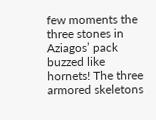few moments the three stones in Aziagos’ pack buzzed like hornets! The three armored skeletons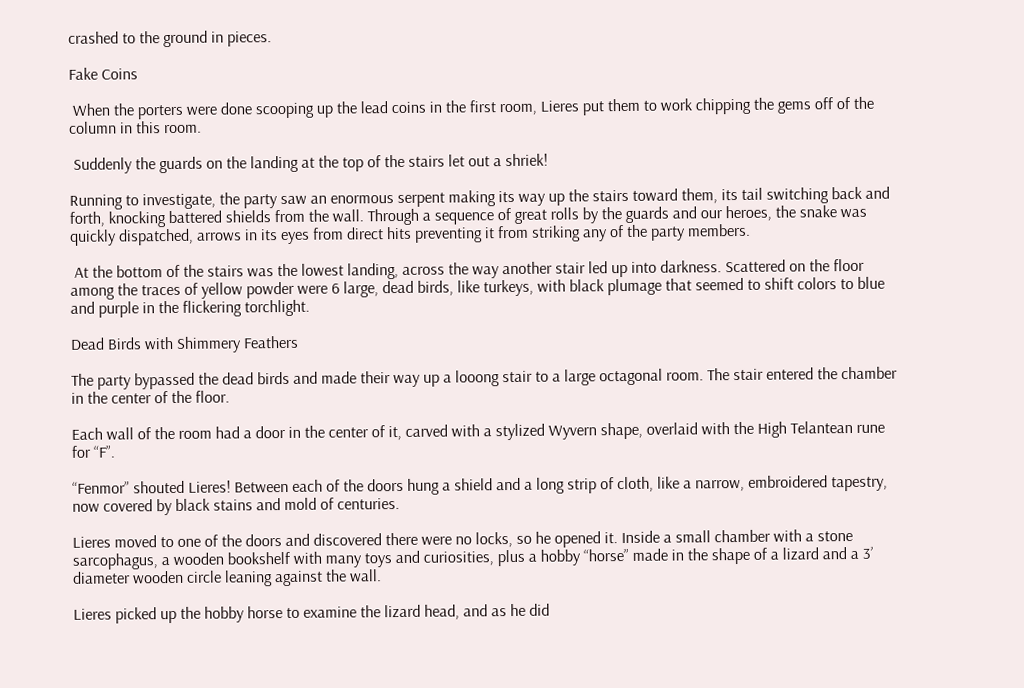crashed to the ground in pieces.

Fake Coins

 When the porters were done scooping up the lead coins in the first room, Lieres put them to work chipping the gems off of the column in this room.

 Suddenly the guards on the landing at the top of the stairs let out a shriek!

Running to investigate, the party saw an enormous serpent making its way up the stairs toward them, its tail switching back and forth, knocking battered shields from the wall. Through a sequence of great rolls by the guards and our heroes, the snake was quickly dispatched, arrows in its eyes from direct hits preventing it from striking any of the party members.

 At the bottom of the stairs was the lowest landing, across the way another stair led up into darkness. Scattered on the floor among the traces of yellow powder were 6 large, dead birds, like turkeys, with black plumage that seemed to shift colors to blue and purple in the flickering torchlight.

Dead Birds with Shimmery Feathers

The party bypassed the dead birds and made their way up a looong stair to a large octagonal room. The stair entered the chamber in the center of the floor.

Each wall of the room had a door in the center of it, carved with a stylized Wyvern shape, overlaid with the High Telantean rune for “F”.

“Fenmor” shouted Lieres! Between each of the doors hung a shield and a long strip of cloth, like a narrow, embroidered tapestry, now covered by black stains and mold of centuries.

Lieres moved to one of the doors and discovered there were no locks, so he opened it. Inside a small chamber with a stone sarcophagus, a wooden bookshelf with many toys and curiosities, plus a hobby “horse” made in the shape of a lizard and a 3’ diameter wooden circle leaning against the wall.

Lieres picked up the hobby horse to examine the lizard head, and as he did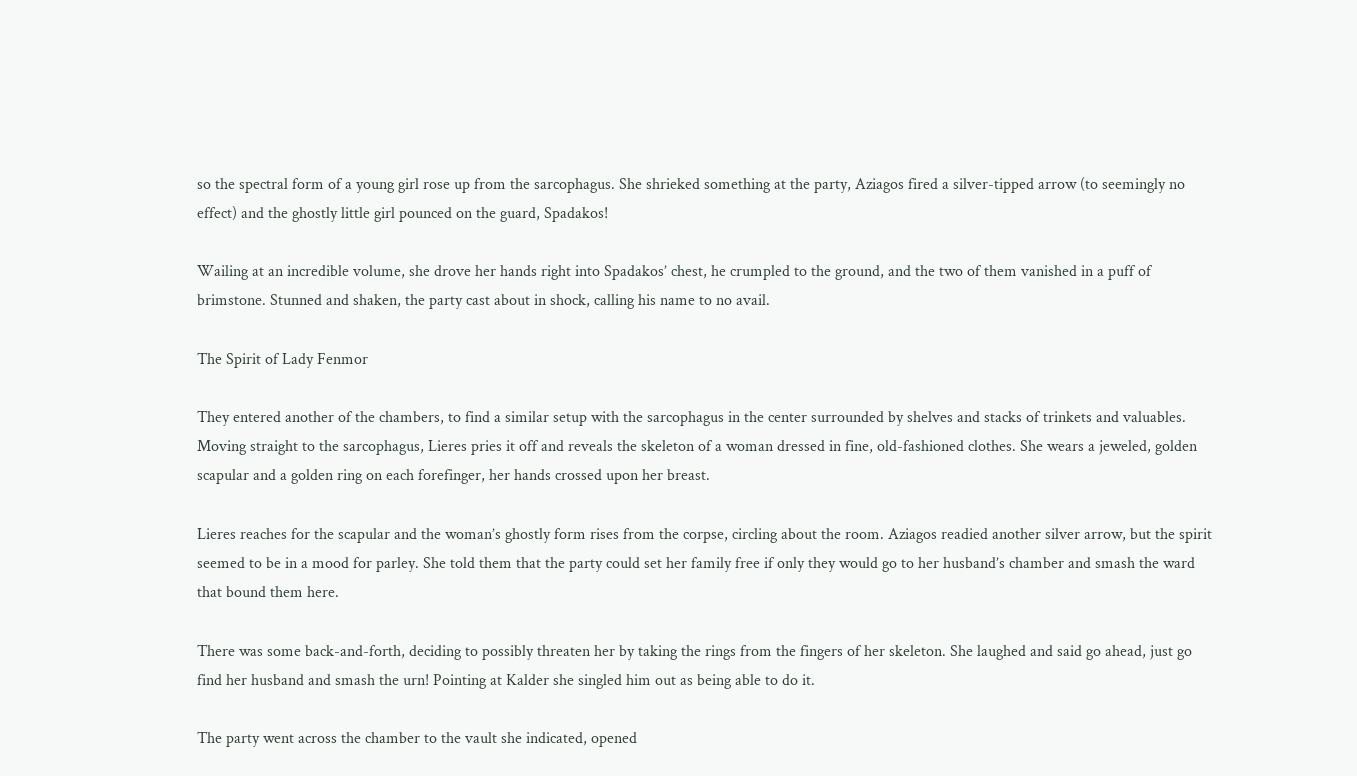so the spectral form of a young girl rose up from the sarcophagus. She shrieked something at the party, Aziagos fired a silver-tipped arrow (to seemingly no effect) and the ghostly little girl pounced on the guard, Spadakos!

Wailing at an incredible volume, she drove her hands right into Spadakos’ chest, he crumpled to the ground, and the two of them vanished in a puff of brimstone. Stunned and shaken, the party cast about in shock, calling his name to no avail.

The Spirit of Lady Fenmor

They entered another of the chambers, to find a similar setup with the sarcophagus in the center surrounded by shelves and stacks of trinkets and valuables. Moving straight to the sarcophagus, Lieres pries it off and reveals the skeleton of a woman dressed in fine, old-fashioned clothes. She wears a jeweled, golden scapular and a golden ring on each forefinger, her hands crossed upon her breast.

Lieres reaches for the scapular and the woman’s ghostly form rises from the corpse, circling about the room. Aziagos readied another silver arrow, but the spirit seemed to be in a mood for parley. She told them that the party could set her family free if only they would go to her husband’s chamber and smash the ward that bound them here.

There was some back-and-forth, deciding to possibly threaten her by taking the rings from the fingers of her skeleton. She laughed and said go ahead, just go find her husband and smash the urn! Pointing at Kalder she singled him out as being able to do it.

The party went across the chamber to the vault she indicated, opened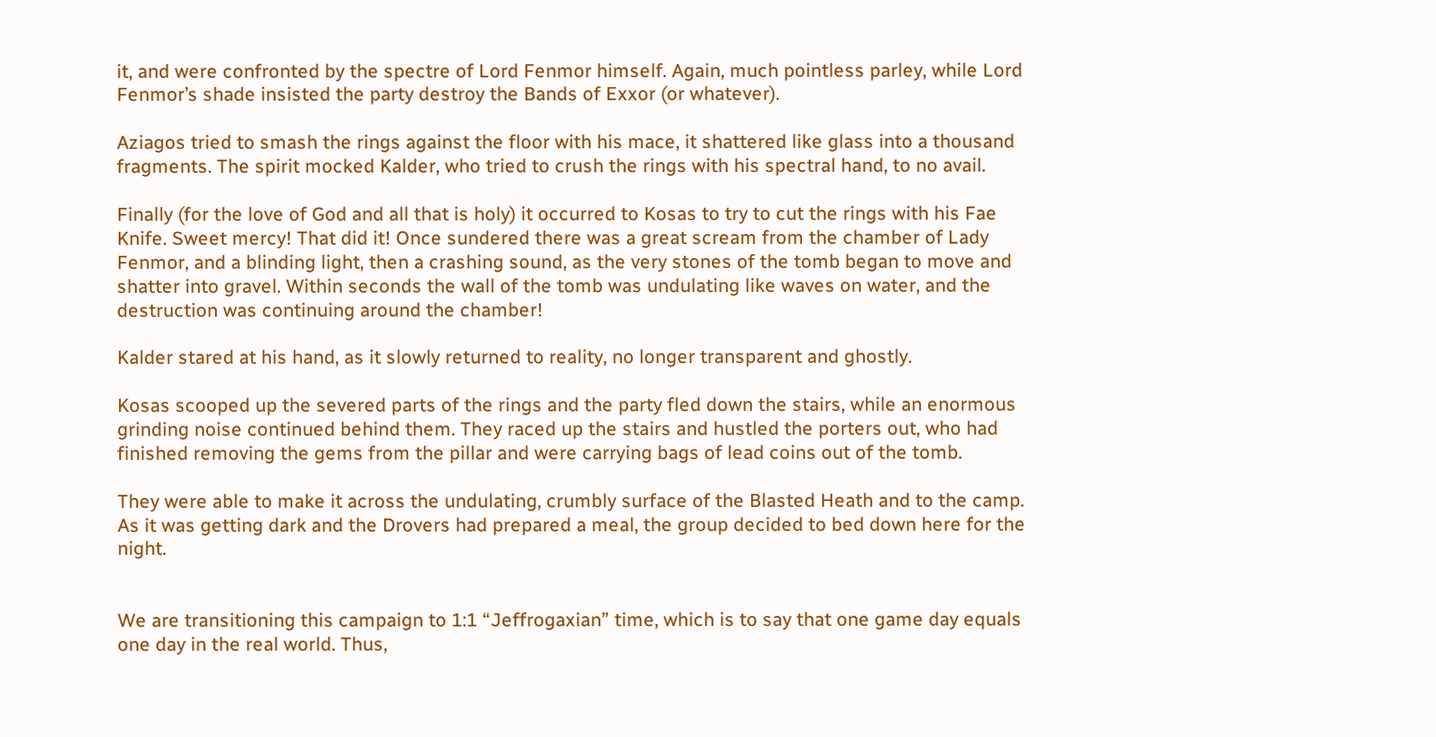it, and were confronted by the spectre of Lord Fenmor himself. Again, much pointless parley, while Lord Fenmor’s shade insisted the party destroy the Bands of Exxor (or whatever).

Aziagos tried to smash the rings against the floor with his mace, it shattered like glass into a thousand fragments. The spirit mocked Kalder, who tried to crush the rings with his spectral hand, to no avail.

Finally (for the love of God and all that is holy) it occurred to Kosas to try to cut the rings with his Fae Knife. Sweet mercy! That did it! Once sundered there was a great scream from the chamber of Lady Fenmor, and a blinding light, then a crashing sound, as the very stones of the tomb began to move and shatter into gravel. Within seconds the wall of the tomb was undulating like waves on water, and the destruction was continuing around the chamber!

Kalder stared at his hand, as it slowly returned to reality, no longer transparent and ghostly.

Kosas scooped up the severed parts of the rings and the party fled down the stairs, while an enormous grinding noise continued behind them. They raced up the stairs and hustled the porters out, who had finished removing the gems from the pillar and were carrying bags of lead coins out of the tomb.

They were able to make it across the undulating, crumbly surface of the Blasted Heath and to the camp. As it was getting dark and the Drovers had prepared a meal, the group decided to bed down here for the night.


We are transitioning this campaign to 1:1 “Jeffrogaxian” time, which is to say that one game day equals one day in the real world. Thus,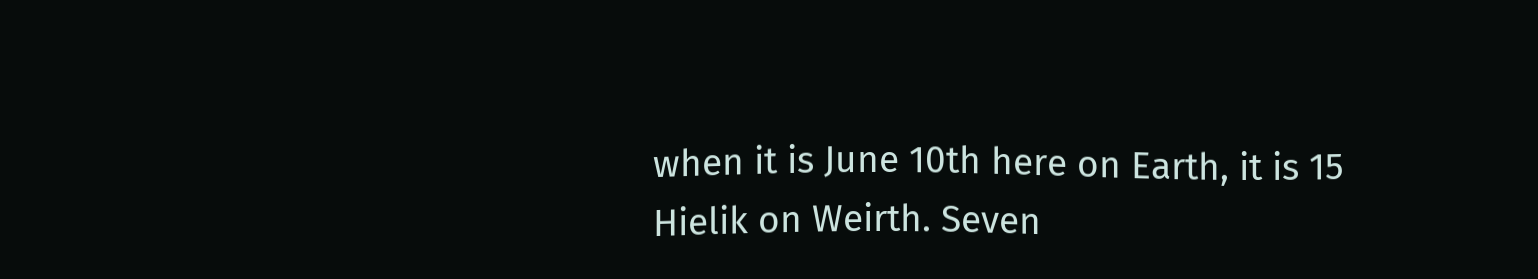when it is June 10th here on Earth, it is 15 Hielik on Weirth. Seven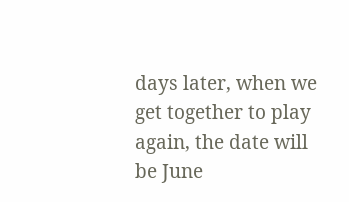days later, when we get together to play again, the date will be June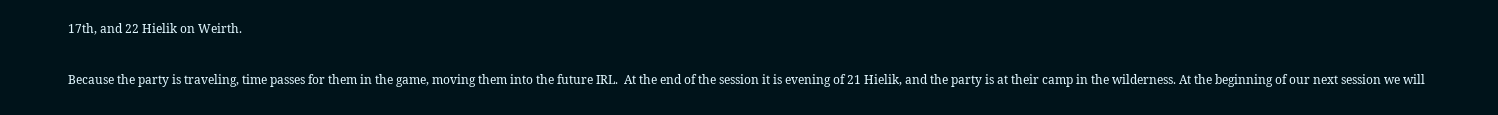17th, and 22 Hielik on Weirth.

Because the party is traveling, time passes for them in the game, moving them into the future IRL.  At the end of the session it is evening of 21 Hielik, and the party is at their camp in the wilderness. At the beginning of our next session we will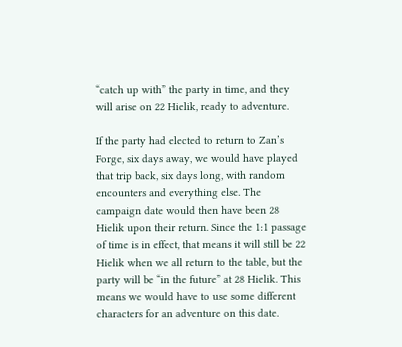“catch up with” the party in time, and they will arise on 22 Hielik, ready to adventure.

If the party had elected to return to Zan’s Forge, six days away, we would have played that trip back, six days long, with random encounters and everything else. The campaign date would then have been 28 Hielik upon their return. Since the 1:1 passage of time is in effect, that means it will still be 22 Hielik when we all return to the table, but the party will be “in the future” at 28 Hielik. This means we would have to use some different characters for an adventure on this date.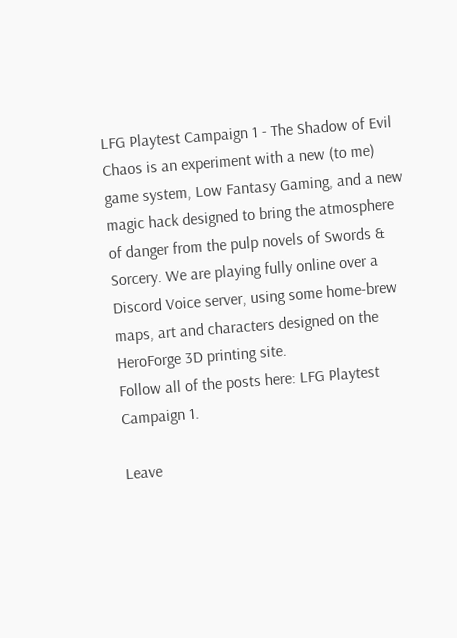LFG Playtest Campaign 1 - The Shadow of Evil Chaos is an experiment with a new (to me) game system, Low Fantasy Gaming, and a new magic hack designed to bring the atmosphere of danger from the pulp novels of Swords & Sorcery. We are playing fully online over a Discord Voice server, using some home-brew maps, art and characters designed on the HeroForge 3D printing site.
Follow all of the posts here: LFG Playtest Campaign 1.

Leave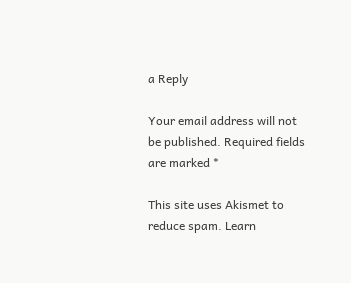a Reply

Your email address will not be published. Required fields are marked *

This site uses Akismet to reduce spam. Learn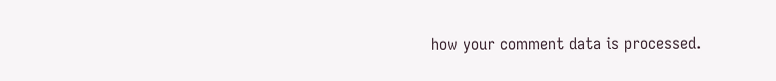how your comment data is processed.